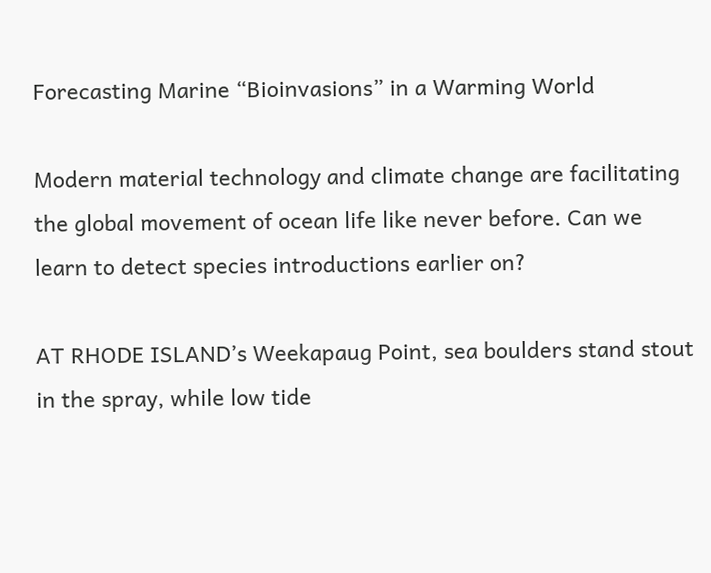Forecasting Marine “Bioinvasions” in a Warming World

Modern material technology and climate change are facilitating the global movement of ocean life like never before. Can we learn to detect species introductions earlier on?

AT RHODE ISLAND’s Weekapaug Point, sea boulders stand stout in the spray, while low tide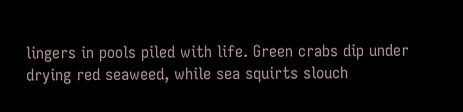lingers in pools piled with life. Green crabs dip under drying red seaweed, while sea squirts slouch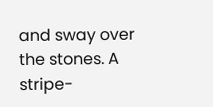and sway over the stones. A stripe-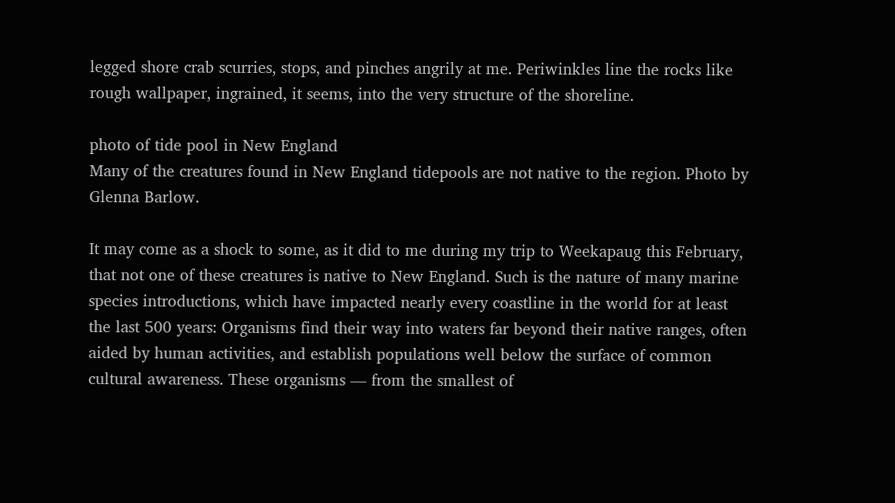legged shore crab scurries, stops, and pinches angrily at me. Periwinkles line the rocks like rough wallpaper, ingrained, it seems, into the very structure of the shoreline.

photo of tide pool in New England
Many of the creatures found in New England tidepools are not native to the region. Photo by Glenna Barlow.

It may come as a shock to some, as it did to me during my trip to Weekapaug this February, that not one of these creatures is native to New England. Such is the nature of many marine species introductions, which have impacted nearly every coastline in the world for at least the last 500 years: Organisms find their way into waters far beyond their native ranges, often aided by human activities, and establish populations well below the surface of common cultural awareness. These organisms — from the smallest of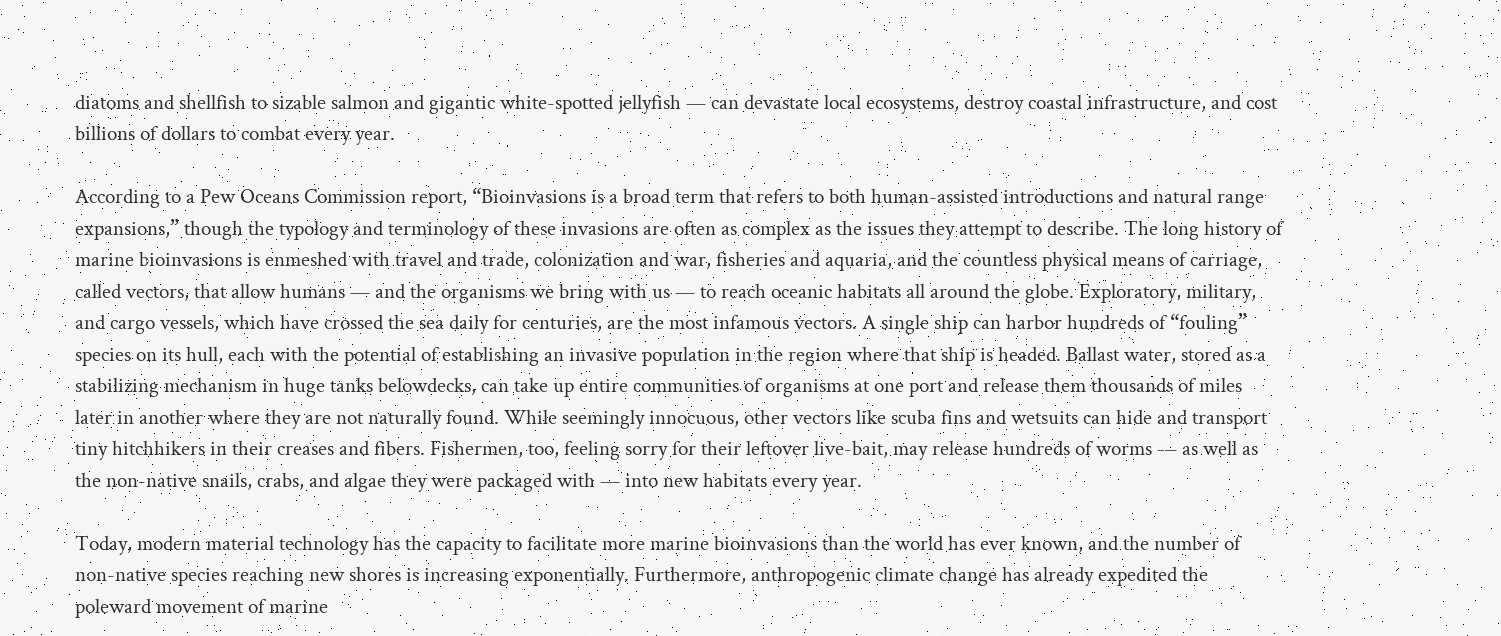diatoms and shellfish to sizable salmon and gigantic white-spotted jellyfish — can devastate local ecosystems, destroy coastal infrastructure, and cost billions of dollars to combat every year.

According to a Pew Oceans Commission report, “Bioinvasions is a broad term that refers to both human-assisted introductions and natural range expansions,” though the typology and terminology of these invasions are often as complex as the issues they attempt to describe. The long history of marine bioinvasions is enmeshed with travel and trade, colonization and war, fisheries and aquaria, and the countless physical means of carriage, called vectors, that allow humans — and the organisms we bring with us — to reach oceanic habitats all around the globe. Exploratory, military, and cargo vessels, which have crossed the sea daily for centuries, are the most infamous vectors. A single ship can harbor hundreds of “fouling” species on its hull, each with the potential of establishing an invasive population in the region where that ship is headed. Ballast water, stored as a stabilizing mechanism in huge tanks belowdecks, can take up entire communities of organisms at one port and release them thousands of miles later in another where they are not naturally found. While seemingly innocuous, other vectors like scuba fins and wetsuits can hide and transport tiny hitchhikers in their creases and fibers. Fishermen, too, feeling sorry for their leftover live-bait, may release hundreds of worms — as well as the non-native snails, crabs, and algae they were packaged with — into new habitats every year.

Today, modern material technology has the capacity to facilitate more marine bioinvasions than the world has ever known, and the number of non-native species reaching new shores is increasing exponentially. Furthermore, anthropogenic climate change has already expedited the poleward movement of marine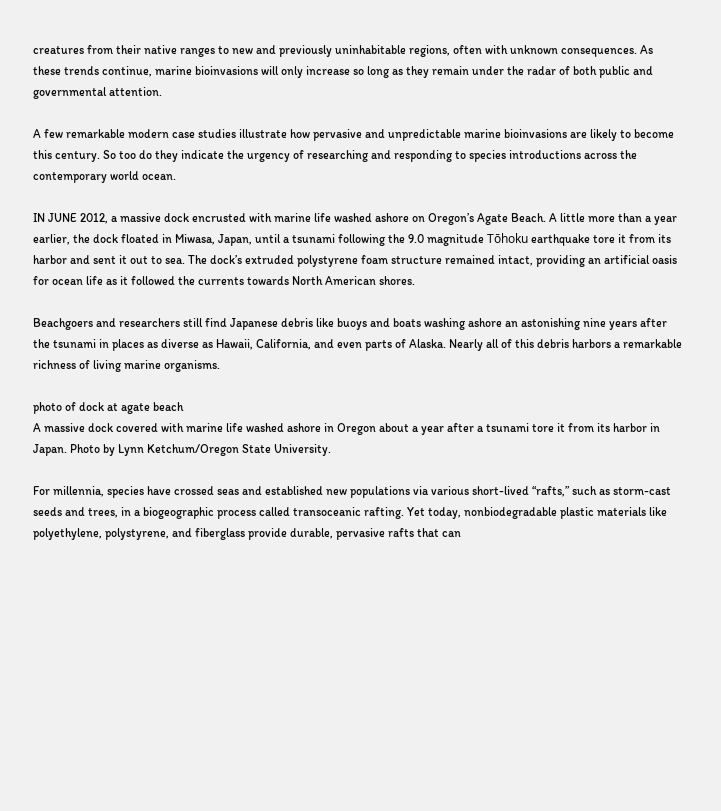creatures from their native ranges to new and previously uninhabitable regions, often with unknown consequences. As these trends continue, marine bioinvasions will only increase so long as they remain under the radar of both public and governmental attention.

A few remarkable modern case studies illustrate how pervasive and unpredictable marine bioinvasions are likely to become this century. So too do they indicate the urgency of researching and responding to species introductions across the contemporary world ocean.

IN JUNE 2012, a massive dock encrusted with marine life washed ashore on Oregon’s Agate Beach. A little more than a year earlier, the dock floated in Miwasa, Japan, until a tsunami following the 9.0 magnitude Tōhoku earthquake tore it from its harbor and sent it out to sea. The dock’s extruded polystyrene foam structure remained intact, providing an artificial oasis for ocean life as it followed the currents towards North American shores.

Beachgoers and researchers still find Japanese debris like buoys and boats washing ashore an astonishing nine years after the tsunami in places as diverse as Hawaii, California, and even parts of Alaska. Nearly all of this debris harbors a remarkable richness of living marine organisms.

photo of dock at agate beach
A massive dock covered with marine life washed ashore in Oregon about a year after a tsunami tore it from its harbor in Japan. Photo by Lynn Ketchum/Oregon State University.

For millennia, species have crossed seas and established new populations via various short-lived “rafts,” such as storm-cast seeds and trees, in a biogeographic process called transoceanic rafting. Yet today, nonbiodegradable plastic materials like polyethylene, polystyrene, and fiberglass provide durable, pervasive rafts that can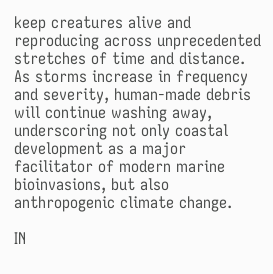keep creatures alive and reproducing across unprecedented stretches of time and distance. As storms increase in frequency and severity, human-made debris will continue washing away, underscoring not only coastal development as a major facilitator of modern marine bioinvasions, but also anthropogenic climate change.

IN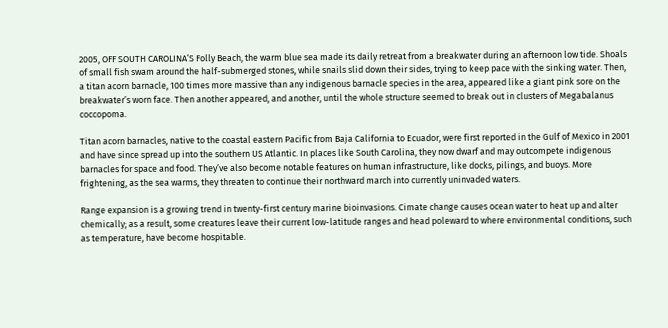2005, OFF SOUTH CAROLINA’S Folly Beach, the warm blue sea made its daily retreat from a breakwater during an afternoon low tide. Shoals of small fish swam around the half-submerged stones, while snails slid down their sides, trying to keep pace with the sinking water. Then, a titan acorn barnacle, 100 times more massive than any indigenous barnacle species in the area, appeared like a giant pink sore on the breakwater’s worn face. Then another appeared, and another, until the whole structure seemed to break out in clusters of Megabalanus coccopoma.

Titan acorn barnacles, native to the coastal eastern Pacific from Baja California to Ecuador, were first reported in the Gulf of Mexico in 2001 and have since spread up into the southern US Atlantic. In places like South Carolina, they now dwarf and may outcompete indigenous barnacles for space and food. They’ve also become notable features on human infrastructure, like docks, pilings, and buoys. More frightening, as the sea warms, they threaten to continue their northward march into currently uninvaded waters.

Range expansion is a growing trend in twenty-first century marine bioinvasions. Cimate change causes ocean water to heat up and alter chemically; as a result, some creatures leave their current low-latitude ranges and head poleward to where environmental conditions, such as temperature, have become hospitable.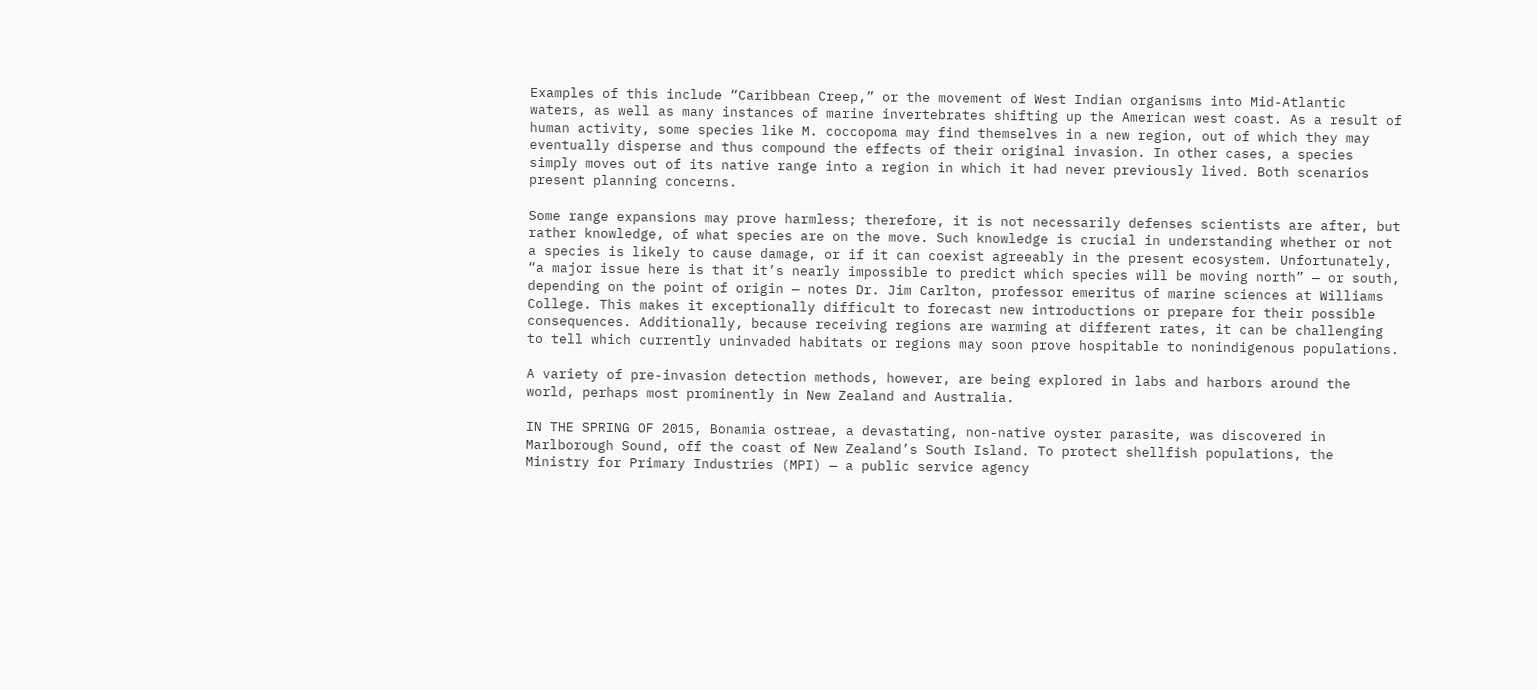Examples of this include “Caribbean Creep,” or the movement of West Indian organisms into Mid-Atlantic waters, as well as many instances of marine invertebrates shifting up the American west coast. As a result of human activity, some species like M. coccopoma may find themselves in a new region, out of which they may eventually disperse and thus compound the effects of their original invasion. In other cases, a species simply moves out of its native range into a region in which it had never previously lived. Both scenarios present planning concerns.

Some range expansions may prove harmless; therefore, it is not necessarily defenses scientists are after, but rather knowledge, of what species are on the move. Such knowledge is crucial in understanding whether or not a species is likely to cause damage, or if it can coexist agreeably in the present ecosystem. Unfortunately, “a major issue here is that it’s nearly impossible to predict which species will be moving north” — or south, depending on the point of origin — notes Dr. Jim Carlton, professor emeritus of marine sciences at Williams College. This makes it exceptionally difficult to forecast new introductions or prepare for their possible consequences. Additionally, because receiving regions are warming at different rates, it can be challenging to tell which currently uninvaded habitats or regions may soon prove hospitable to nonindigenous populations.

A variety of pre-invasion detection methods, however, are being explored in labs and harbors around the world, perhaps most prominently in New Zealand and Australia.

IN THE SPRING OF 2015, Bonamia ostreae, a devastating, non-native oyster parasite, was discovered in Marlborough Sound, off the coast of New Zealand’s South Island. To protect shellfish populations, the Ministry for Primary Industries (MPI) — a public service agency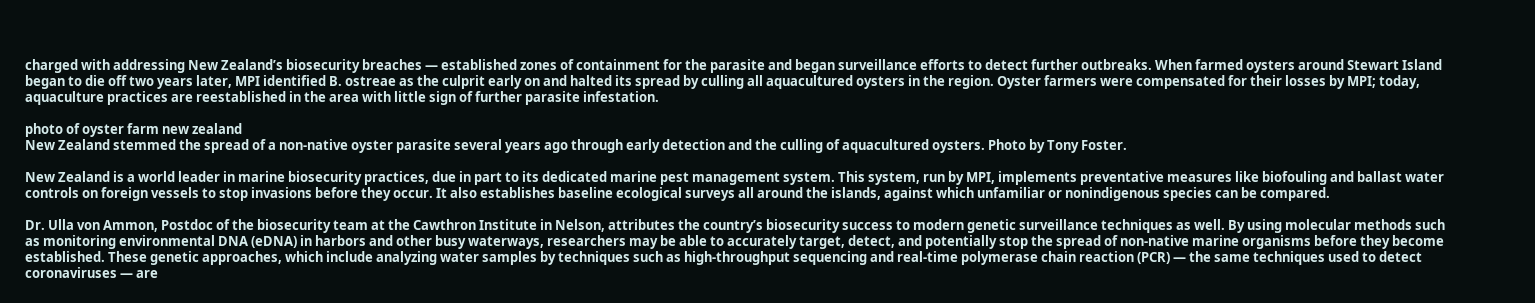charged with addressing New Zealand’s biosecurity breaches — established zones of containment for the parasite and began surveillance efforts to detect further outbreaks. When farmed oysters around Stewart Island began to die off two years later, MPI identified B. ostreae as the culprit early on and halted its spread by culling all aquacultured oysters in the region. Oyster farmers were compensated for their losses by MPI; today, aquaculture practices are reestablished in the area with little sign of further parasite infestation.

photo of oyster farm new zealand
New Zealand stemmed the spread of a non-native oyster parasite several years ago through early detection and the culling of aquacultured oysters. Photo by Tony Foster.

New Zealand is a world leader in marine biosecurity practices, due in part to its dedicated marine pest management system. This system, run by MPI, implements preventative measures like biofouling and ballast water controls on foreign vessels to stop invasions before they occur. It also establishes baseline ecological surveys all around the islands, against which unfamiliar or nonindigenous species can be compared.

Dr. Ulla von Ammon, Postdoc of the biosecurity team at the Cawthron Institute in Nelson, attributes the country’s biosecurity success to modern genetic surveillance techniques as well. By using molecular methods such as monitoring environmental DNA (eDNA) in harbors and other busy waterways, researchers may be able to accurately target, detect, and potentially stop the spread of non-native marine organisms before they become established. These genetic approaches, which include analyzing water samples by techniques such as high-throughput sequencing and real-time polymerase chain reaction (PCR) — the same techniques used to detect coronaviruses — are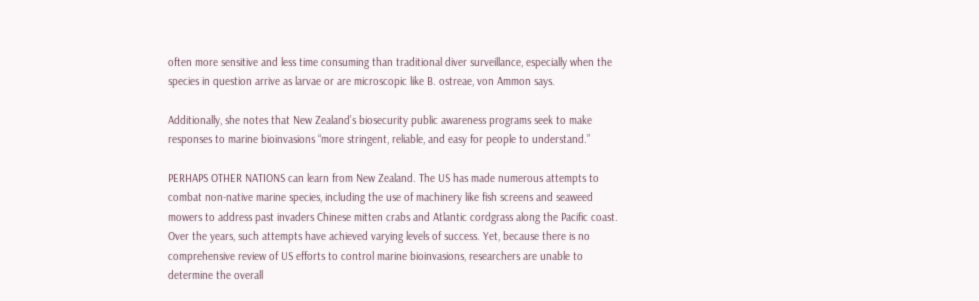often more sensitive and less time consuming than traditional diver surveillance, especially when the species in question arrive as larvae or are microscopic like B. ostreae, von Ammon says.

Additionally, she notes that New Zealand’s biosecurity public awareness programs seek to make responses to marine bioinvasions “more stringent, reliable, and easy for people to understand.”

PERHAPS OTHER NATIONS can learn from New Zealand. The US has made numerous attempts to combat non-native marine species, including the use of machinery like fish screens and seaweed mowers to address past invaders Chinese mitten crabs and Atlantic cordgrass along the Pacific coast. Over the years, such attempts have achieved varying levels of success. Yet, because there is no comprehensive review of US efforts to control marine bioinvasions, researchers are unable to determine the overall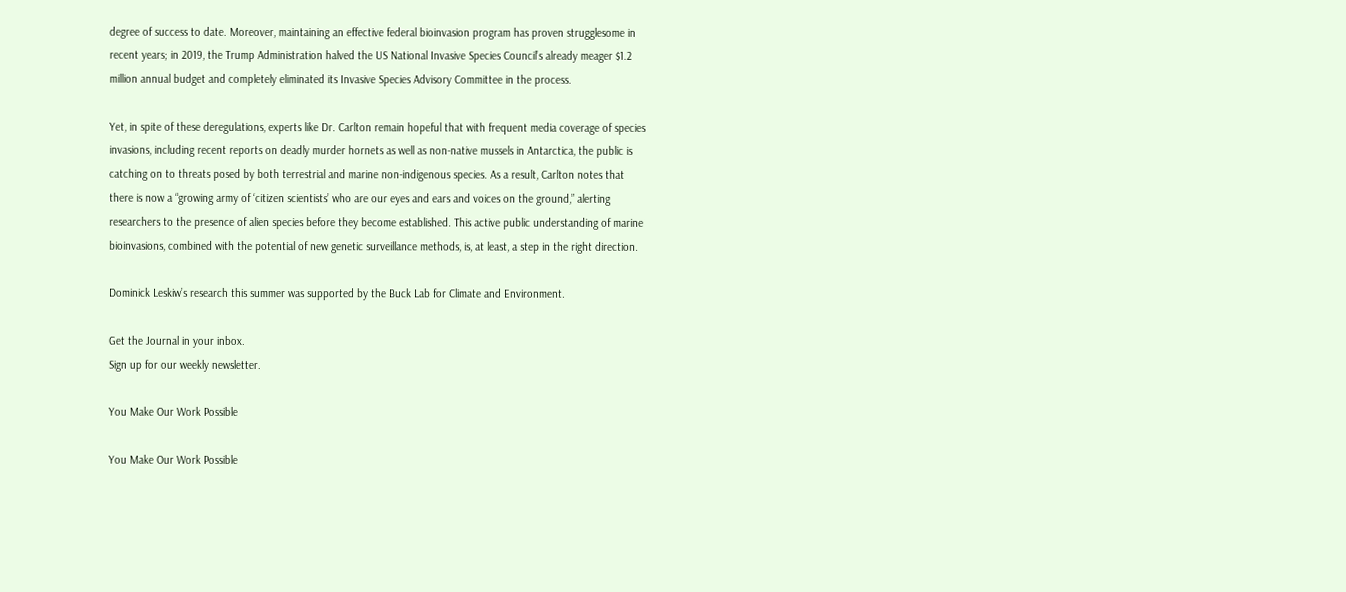degree of success to date. Moreover, maintaining an effective federal bioinvasion program has proven strugglesome in recent years; in 2019, the Trump Administration halved the US National Invasive Species Council’s already meager $1.2 million annual budget and completely eliminated its Invasive Species Advisory Committee in the process.

Yet, in spite of these deregulations, experts like Dr. Carlton remain hopeful that with frequent media coverage of species invasions, including recent reports on deadly murder hornets as well as non-native mussels in Antarctica, the public is catching on to threats posed by both terrestrial and marine non-indigenous species. As a result, Carlton notes that there is now a “growing army of ‘citizen scientists’ who are our eyes and ears and voices on the ground,” alerting researchers to the presence of alien species before they become established. This active public understanding of marine bioinvasions, combined with the potential of new genetic surveillance methods, is, at least, a step in the right direction.

Dominick Leskiw’s research this summer was supported by the Buck Lab for Climate and Environment.

Get the Journal in your inbox.
Sign up for our weekly newsletter.

You Make Our Work Possible

You Make Our Work Possible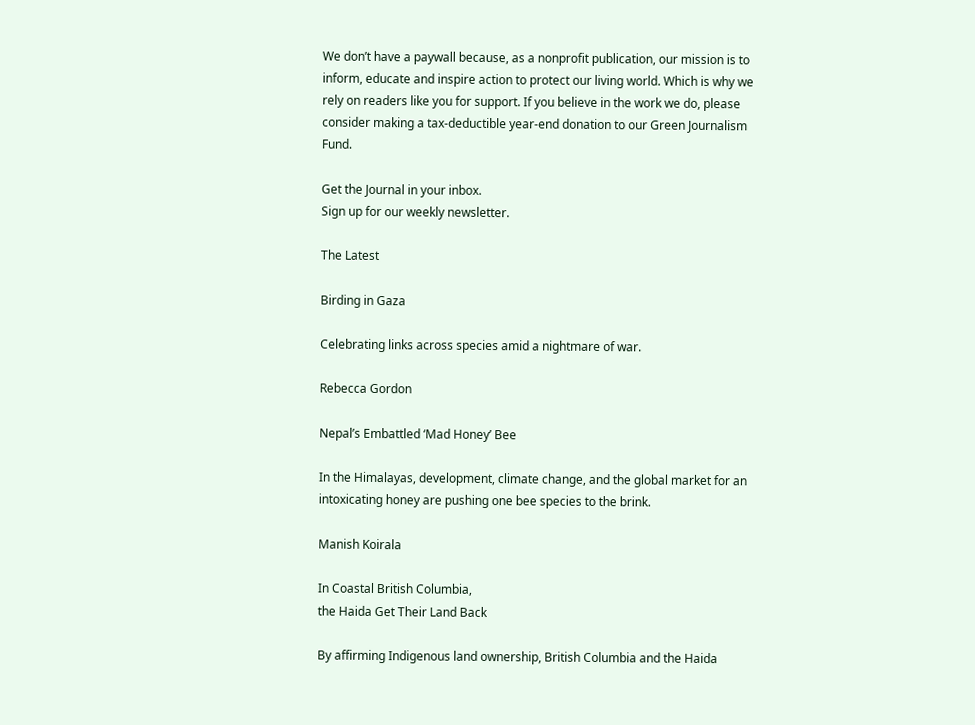We don’t have a paywall because, as a nonprofit publication, our mission is to inform, educate and inspire action to protect our living world. Which is why we rely on readers like you for support. If you believe in the work we do, please consider making a tax-deductible year-end donation to our Green Journalism Fund.

Get the Journal in your inbox.
Sign up for our weekly newsletter.

The Latest

Birding in Gaza

Celebrating links across species amid a nightmare of war.

Rebecca Gordon

Nepal’s Embattled ‘Mad Honey’ Bee

In the Himalayas, development, climate change, and the global market for an intoxicating honey are pushing one bee species to the brink.

Manish Koirala

In Coastal British Columbia,
the Haida Get Their Land Back

By affirming Indigenous land ownership, British Columbia and the Haida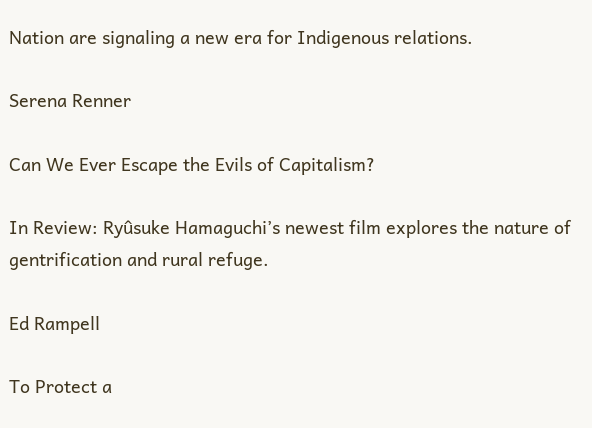Nation are signaling a new era for Indigenous relations.

Serena Renner

Can We Ever Escape the Evils of Capitalism?

In Review: Ryûsuke Hamaguchi’s newest film explores the nature of gentrification and rural refuge.

Ed Rampell

To Protect a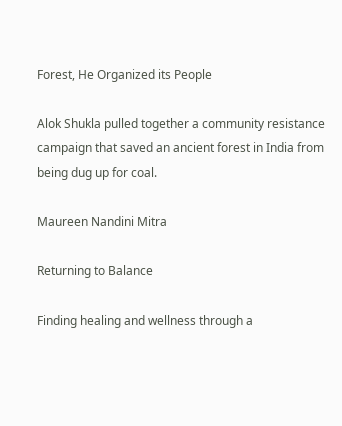Forest, He Organized its People

Alok Shukla pulled together a community resistance campaign that saved an ancient forest in India from being dug up for coal.

Maureen Nandini Mitra

Returning to Balance

Finding healing and wellness through a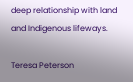deep relationship with land and Indigenous lifeways.

Teresa Peterson